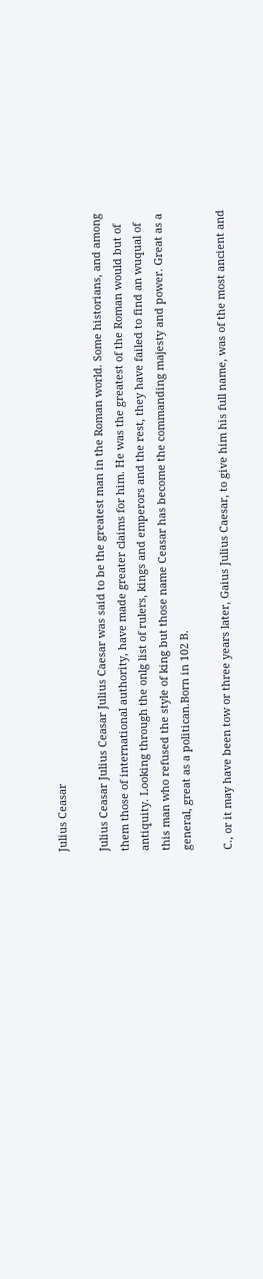Julius Ceasar

Julius Ceasar Julius Ceasar Julius Caesar was said to be the greatest man in the Roman world. Some historians, and among them those of international authority, have made greater claims for him. He was the greatest of the Roman would but of antiquity. Looking through the onlg list of rulers, kings and emperors and the rest, they have failed to find an wuqual of this man who refused the style of king but those name Ceasar has become the commanding majesty and power. Great as a general, great as a politican.Born in 102 B.

C., or it may have been tow or three years later, Gaius Julius Caesar, to give him his full name, was of the most ancient and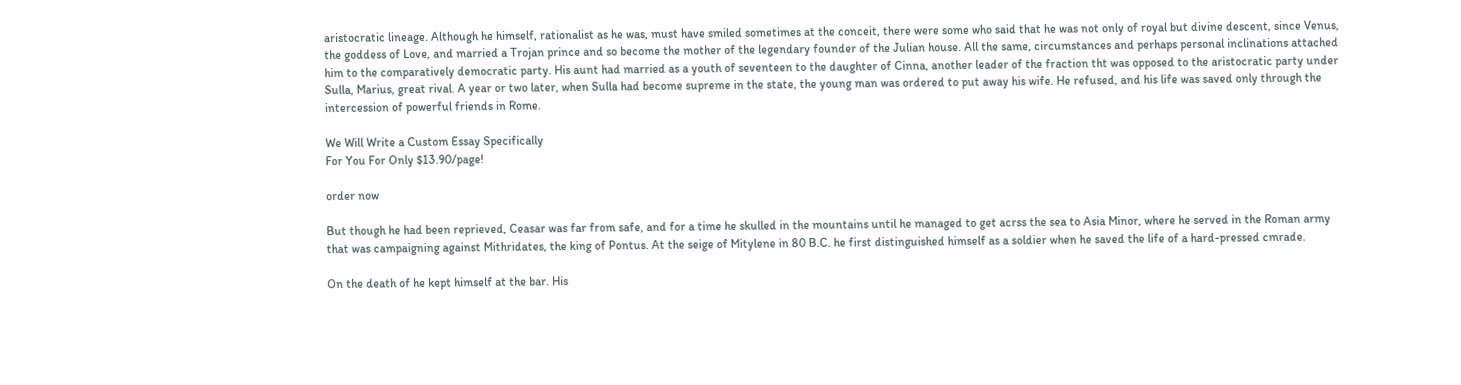aristocratic lineage. Although he himself, rationalist as he was, must have smiled sometimes at the conceit, there were some who said that he was not only of royal but divine descent, since Venus, the goddess of Love, and married a Trojan prince and so become the mother of the legendary founder of the Julian house. All the same, circumstances and perhaps personal inclinations attached him to the comparatively democratic party. His aunt had married as a youth of seventeen to the daughter of Cinna, another leader of the fraction tht was opposed to the aristocratic party under Sulla, Marius, great rival. A year or two later, when Sulla had become supreme in the state, the young man was ordered to put away his wife. He refused, and his life was saved only through the intercession of powerful friends in Rome.

We Will Write a Custom Essay Specifically
For You For Only $13.90/page!

order now

But though he had been reprieved, Ceasar was far from safe, and for a time he skulled in the mountains until he managed to get acrss the sea to Asia Minor, where he served in the Roman army that was campaigning against Mithridates, the king of Pontus. At the seige of Mitylene in 80 B.C. he first distinguished himself as a soldier when he saved the life of a hard-pressed cmrade.

On the death of he kept himself at the bar. His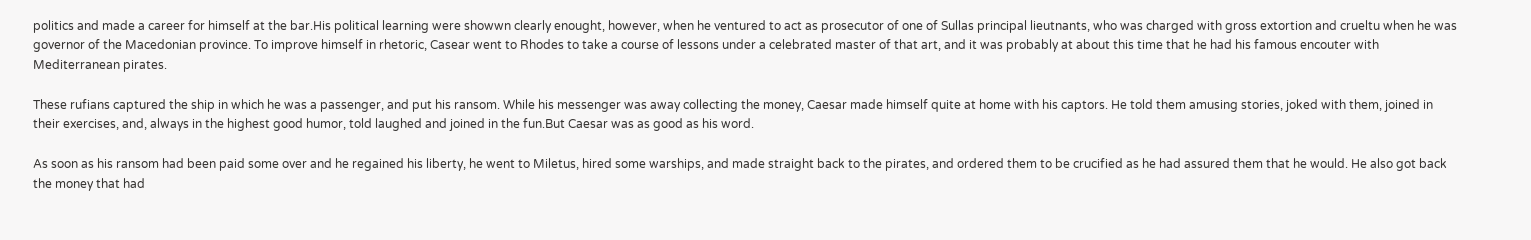politics and made a career for himself at the bar.His political learning were showwn clearly enought, however, when he ventured to act as prosecutor of one of Sullas principal lieutnants, who was charged with gross extortion and crueltu when he was governor of the Macedonian province. To improve himself in rhetoric, Casear went to Rhodes to take a course of lessons under a celebrated master of that art, and it was probably at about this time that he had his famous encouter with Mediterranean pirates.

These rufians captured the ship in which he was a passenger, and put his ransom. While his messenger was away collecting the money, Caesar made himself quite at home with his captors. He told them amusing stories, joked with them, joined in their exercises, and, always in the highest good humor, told laughed and joined in the fun.But Caesar was as good as his word.

As soon as his ransom had been paid some over and he regained his liberty, he went to Miletus, hired some warships, and made straight back to the pirates, and ordered them to be crucified as he had assured them that he would. He also got back the money that had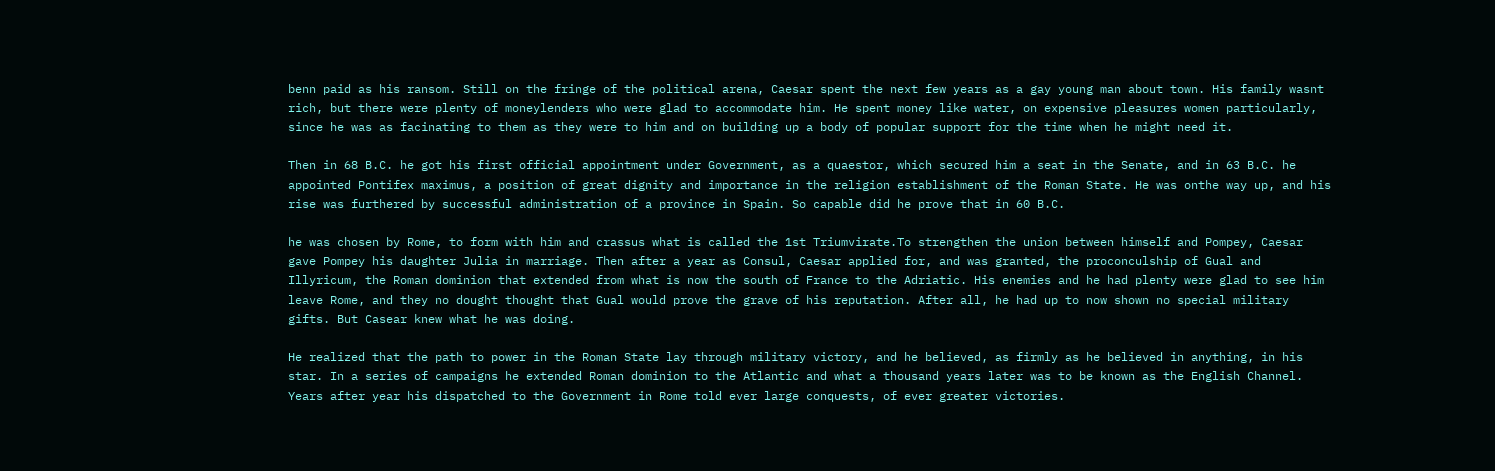benn paid as his ransom. Still on the fringe of the political arena, Caesar spent the next few years as a gay young man about town. His family wasnt rich, but there were plenty of moneylenders who were glad to accommodate him. He spent money like water, on expensive pleasures women particularly, since he was as facinating to them as they were to him and on building up a body of popular support for the time when he might need it.

Then in 68 B.C. he got his first official appointment under Government, as a quaestor, which secured him a seat in the Senate, and in 63 B.C. he appointed Pontifex maximus, a position of great dignity and importance in the religion establishment of the Roman State. He was onthe way up, and his rise was furthered by successful administration of a province in Spain. So capable did he prove that in 60 B.C.

he was chosen by Rome, to form with him and crassus what is called the 1st Triumvirate.To strengthen the union between himself and Pompey, Caesar gave Pompey his daughter Julia in marriage. Then after a year as Consul, Caesar applied for, and was granted, the proconculship of Gual and Illyricum, the Roman dominion that extended from what is now the south of France to the Adriatic. His enemies and he had plenty were glad to see him leave Rome, and they no dought thought that Gual would prove the grave of his reputation. After all, he had up to now shown no special military gifts. But Casear knew what he was doing.

He realized that the path to power in the Roman State lay through military victory, and he believed, as firmly as he believed in anything, in his star. In a series of campaigns he extended Roman dominion to the Atlantic and what a thousand years later was to be known as the English Channel. Years after year his dispatched to the Government in Rome told ever large conquests, of ever greater victories.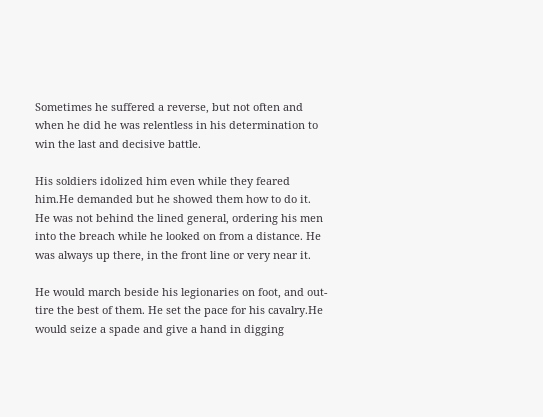Sometimes he suffered a reverse, but not often and when he did he was relentless in his determination to win the last and decisive battle.

His soldiers idolized him even while they feared him.He demanded but he showed them how to do it. He was not behind the lined general, ordering his men into the breach while he looked on from a distance. He was always up there, in the front line or very near it.

He would march beside his legionaries on foot, and out-tire the best of them. He set the pace for his cavalry.He would seize a spade and give a hand in digging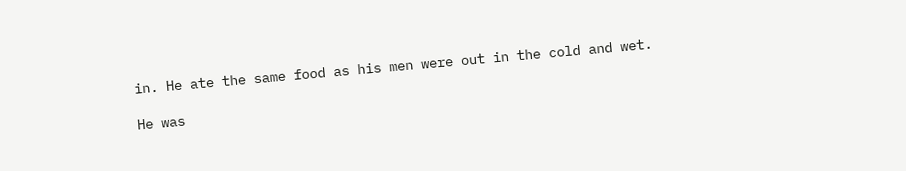in. He ate the same food as his men were out in the cold and wet.

He was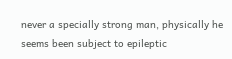never a specially strong man, physically he seems been subject to epileptic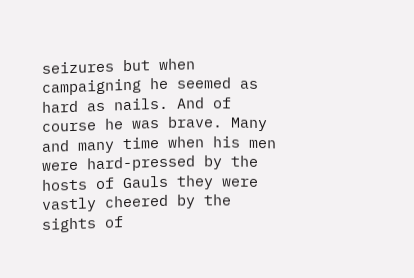seizures but when campaigning he seemed as hard as nails. And of course he was brave. Many and many time when his men were hard-pressed by the hosts of Gauls they were vastly cheered by the sights of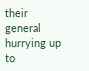their general hurrying up to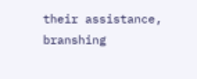their assistance, branshing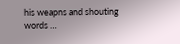his weapns and shouting words …